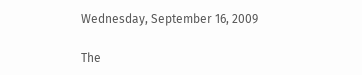Wednesday, September 16, 2009

The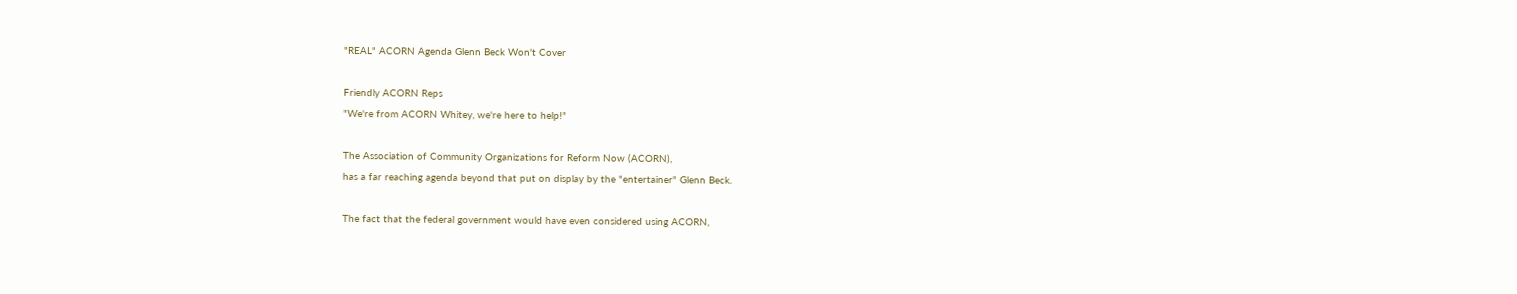"REAL" ACORN Agenda Glenn Beck Won't Cover

Friendly ACORN Reps
"We're from ACORN Whitey, we're here to help!"

The Association of Community Organizations for Reform Now (ACORN),
has a far reaching agenda beyond that put on display by the "entertainer" Glenn Beck.

The fact that the federal government would have even considered using ACORN,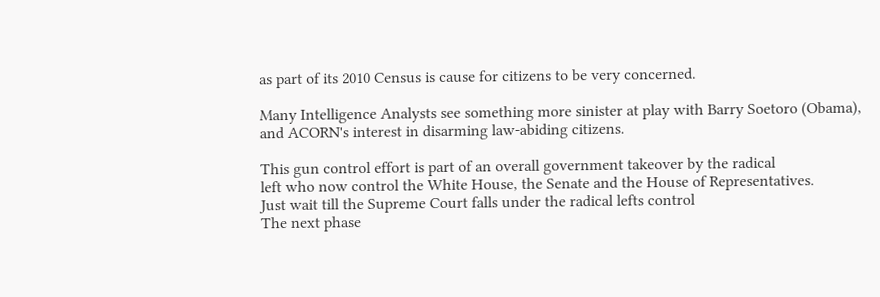as part of its 2010 Census is cause for citizens to be very concerned.

Many Intelligence Analysts see something more sinister at play with Barry Soetoro (Obama),
and ACORN's interest in disarming law-abiding citizens.

This gun control effort is part of an overall government takeover by the radical
left who now control the White House, the Senate and the House of Representatives.
Just wait till the Supreme Court falls under the radical lefts control
The next phase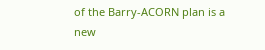of the Barry-ACORN plan is a new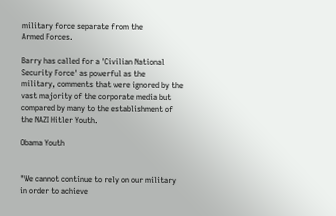military force separate from the
Armed Forces.

Barry has called for a 'Civilian National Security Force' as powerful as the
military, comments that were ignored by the vast majority of the corporate media but
compared by many to the establishment of the NAZI Hitler Youth.

Obama Youth


"We cannot continue to rely on our military in order to achieve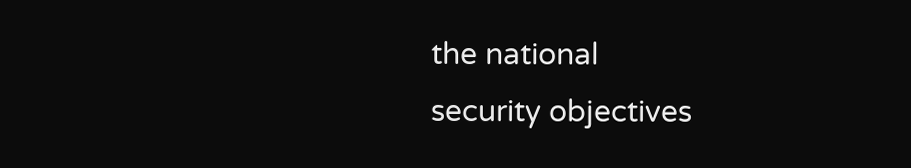the national
security objectives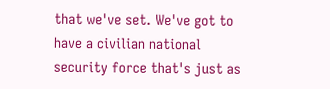that we've set. We've got to have a civilian national
security force that's just as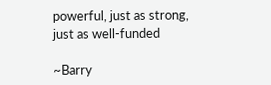powerful, just as strong, just as well-funded

~Barry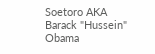Soetoro AKA Barack "Hussein" Obama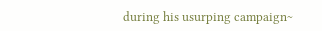during his usurping campaign~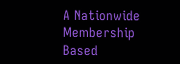A Nationwide Membership Based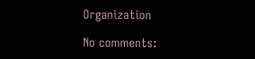Organization

No comments: